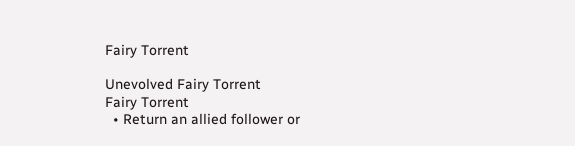Fairy Torrent

Unevolved Fairy Torrent
Fairy Torrent
  • Return an allied follower or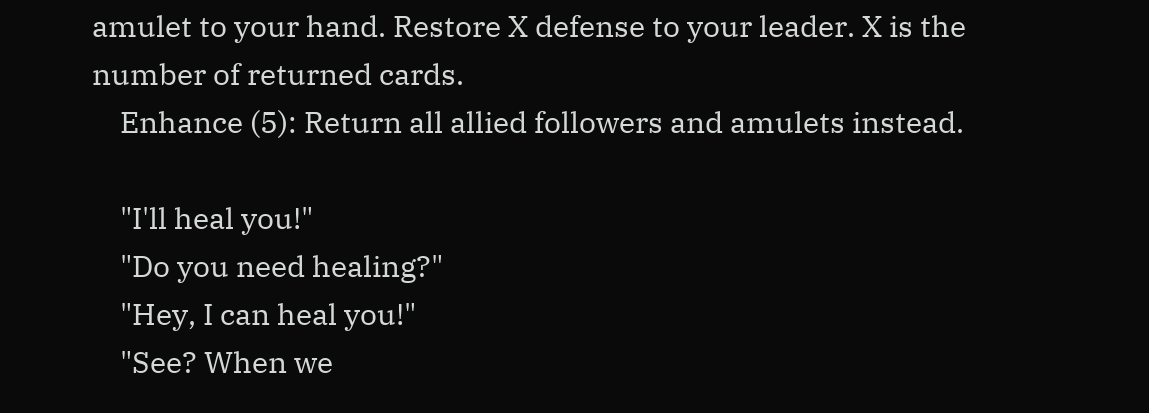amulet to your hand. Restore X defense to your leader. X is the number of returned cards.
    Enhance (5): Return all allied followers and amulets instead.

    "I'll heal you!"
    "Do you need healing?"
    "Hey, I can heal you!"
    "See? When we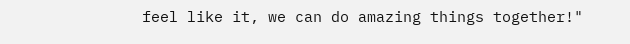feel like it, we can do amazing things together!"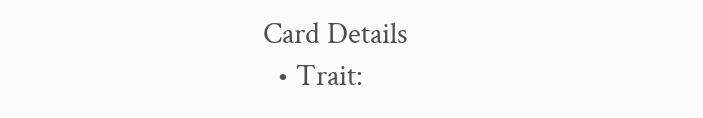Card Details
  • Trait: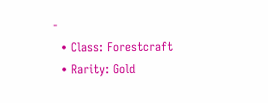-
  • Class: Forestcraft
  • Rarity: Gold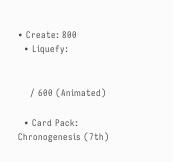• Create: 800
  • Liquefy:


    / 600 (Animated)

  • Card Pack: Chronogenesis (7th)